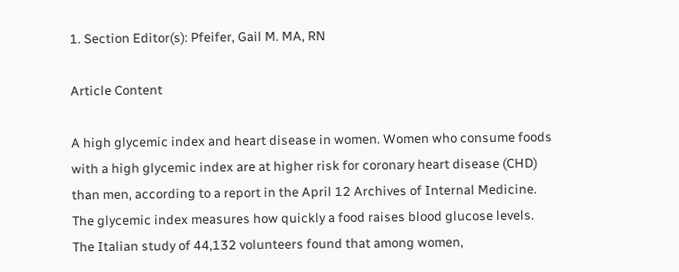1. Section Editor(s): Pfeifer, Gail M. MA, RN

Article Content

A high glycemic index and heart disease in women. Women who consume foods with a high glycemic index are at higher risk for coronary heart disease (CHD) than men, according to a report in the April 12 Archives of Internal Medicine. The glycemic index measures how quickly a food raises blood glucose levels. The Italian study of 44,132 volunteers found that among women,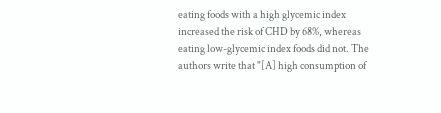eating foods with a high glycemic index increased the risk of CHD by 68%, whereas eating low-glycemic index foods did not. The authors write that "[A] high consumption of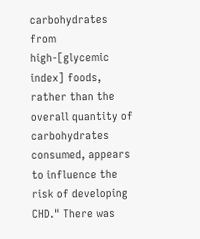carbohydrates from high-[glycemic index] foods, rather than the overall quantity of carbohydrates consumed, appears to influence the risk of developing CHD." There was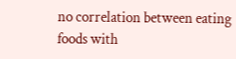no correlation between eating foods with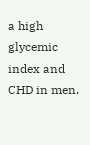a high glycemic index and CHD in men.